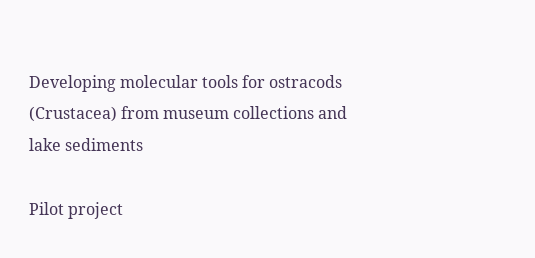Developing molecular tools for ostracods (Crustacea) from museum collections and lake sediments

Pilot project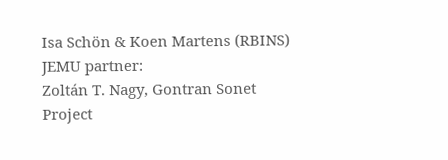Isa Schön & Koen Martens (RBINS)
JEMU partner:
Zoltán T. Nagy, Gontran Sonet
Project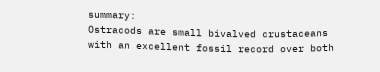summary:
Ostracods are small bivalved crustaceans with an excellent fossil record over both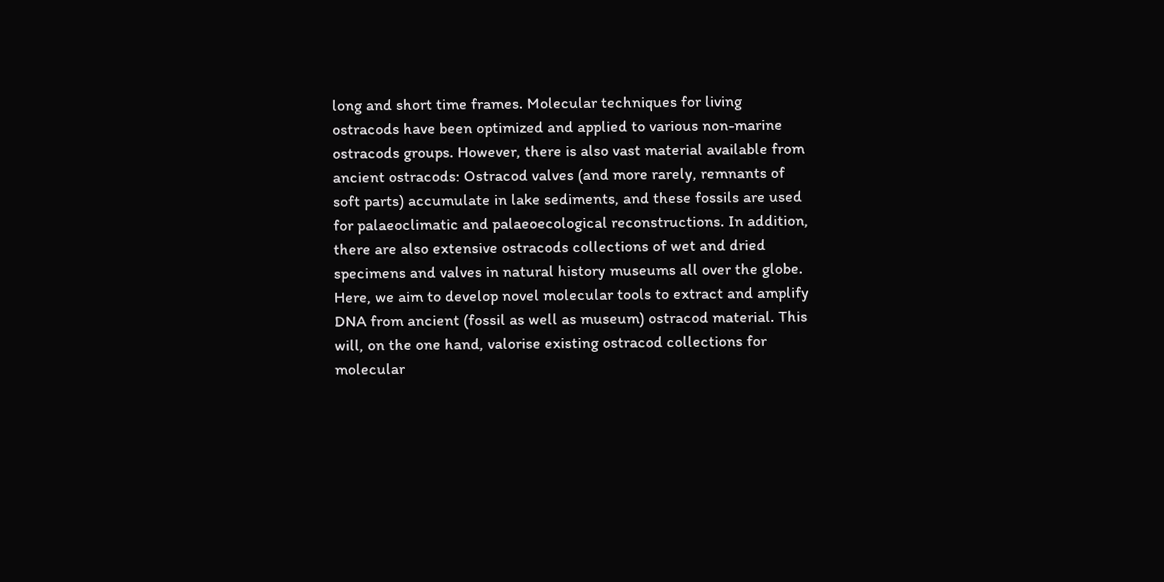long and short time frames. Molecular techniques for living ostracods have been optimized and applied to various non-marine ostracods groups. However, there is also vast material available from ancient ostracods: Ostracod valves (and more rarely, remnants of soft parts) accumulate in lake sediments, and these fossils are used for palaeoclimatic and palaeoecological reconstructions. In addition, there are also extensive ostracods collections of wet and dried specimens and valves in natural history museums all over the globe. Here, we aim to develop novel molecular tools to extract and amplify DNA from ancient (fossil as well as museum) ostracod material. This will, on the one hand, valorise existing ostracod collections for molecular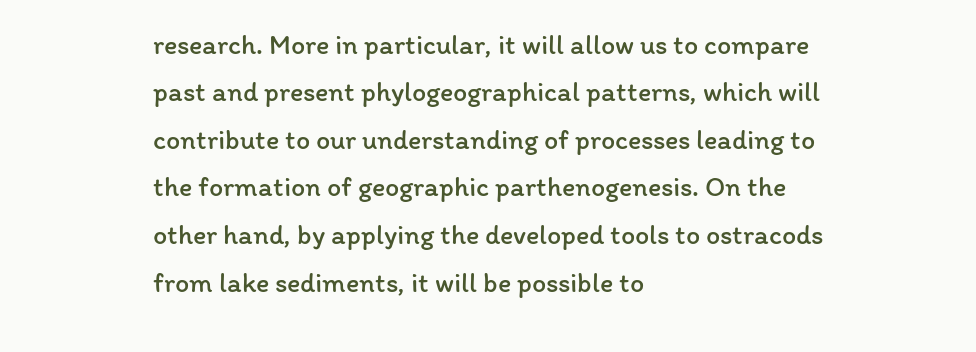research. More in particular, it will allow us to compare past and present phylogeographical patterns, which will contribute to our understanding of processes leading to the formation of geographic parthenogenesis. On the other hand, by applying the developed tools to ostracods from lake sediments, it will be possible to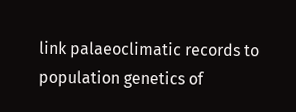link palaeoclimatic records to population genetics of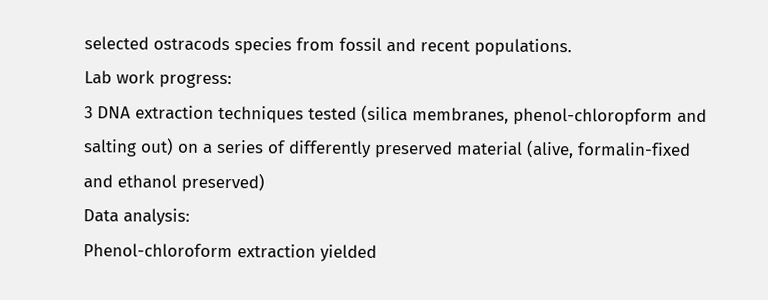selected ostracods species from fossil and recent populations.
Lab work progress:
3 DNA extraction techniques tested (silica membranes, phenol-chloropform and salting out) on a series of differently preserved material (alive, formalin-fixed and ethanol preserved)
Data analysis:
Phenol-chloroform extraction yielded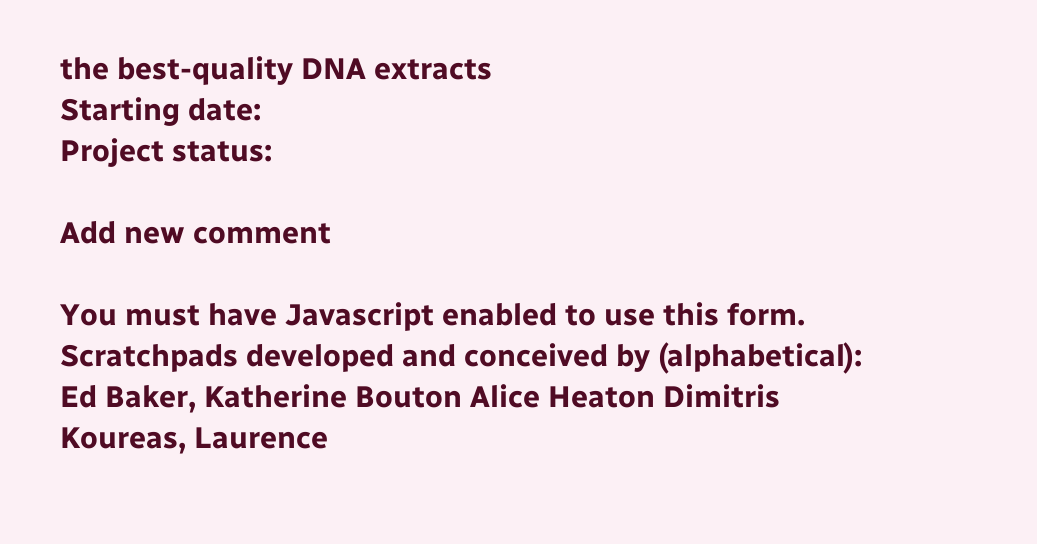the best-quality DNA extracts
Starting date:
Project status:

Add new comment

You must have Javascript enabled to use this form.
Scratchpads developed and conceived by (alphabetical): Ed Baker, Katherine Bouton Alice Heaton Dimitris Koureas, Laurence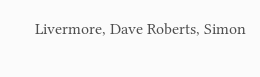Livermore, Dave Roberts, Simon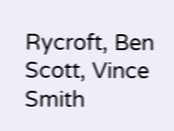Rycroft, Ben Scott, Vince Smith